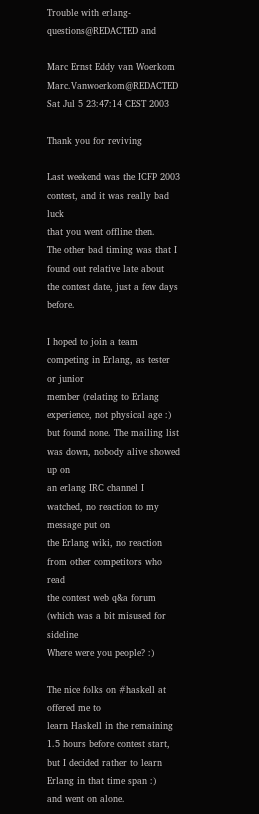Trouble with erlang-questions@REDACTED and

Marc Ernst Eddy van Woerkom Marc.Vanwoerkom@REDACTED
Sat Jul 5 23:47:14 CEST 2003

Thank you for reviving

Last weekend was the ICFP 2003 contest, and it was really bad luck
that you went offline then.
The other bad timing was that I found out relative late about
the contest date, just a few days before.

I hoped to join a team competing in Erlang, as tester or junior
member (relating to Erlang experience, not physical age :)
but found none. The mailing list was down, nobody alive showed up on
an erlang IRC channel I watched, no reaction to my message put on
the Erlang wiki, no reaction from other competitors who read
the contest web q&a forum (which was a bit misused for sideline
Where were you people? :)

The nice folks on #haskell at offered me to
learn Haskell in the remaining 1.5 hours before contest start,
but I decided rather to learn Erlang in that time span :)
and went on alone.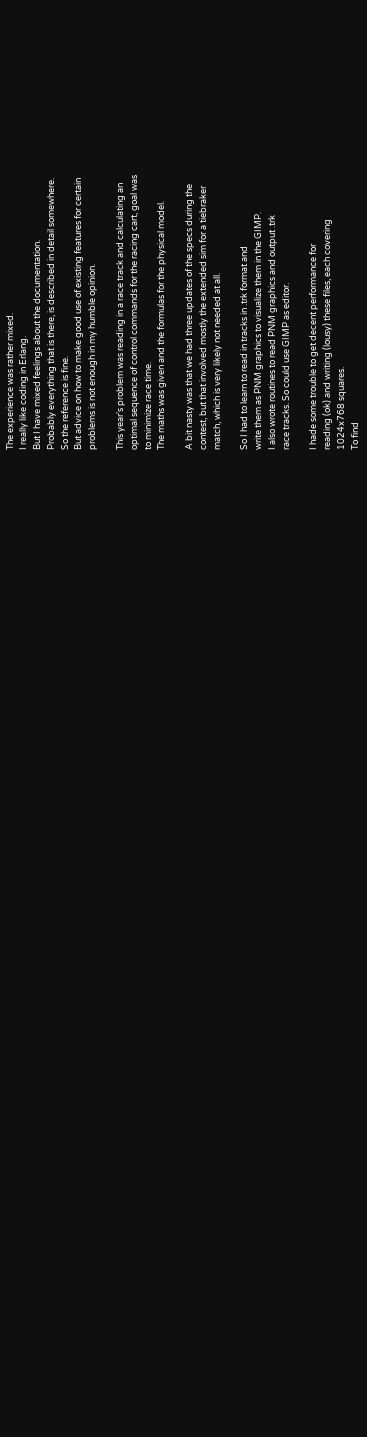The experience was rather mixed.
I really like coding in Erlang.
But I have mixed feelings about the documentation.
Probably everything that is there, is described in detail somewhere.
So the reference is fine.
But advice on how to make good use of existing features for certain
problems is not enough in my humble opinion.

This year's problem was reading in a race track and calculating an
optimal sequence of control commands for the racing cart, goal was
to minimize race time.
The maths was given and the formulas for the physical model.

A bit nasty was that we had three updates of the specs during the
contest, but that involved mostly the extended sim for a tiebraker
match, which is very likely not needed at all.

So I had to learn to read in tracks in .trk format and
write them as PNM graphics to visualize them in the GIMP.
I also wrote routines to read PNM graphics and output .trk
race tracks. So could use GIMP as editor.

I hade some trouble to get decent performance for
reading (ok) and writing (lousy) these files, each covering
1024x768 squares.
To find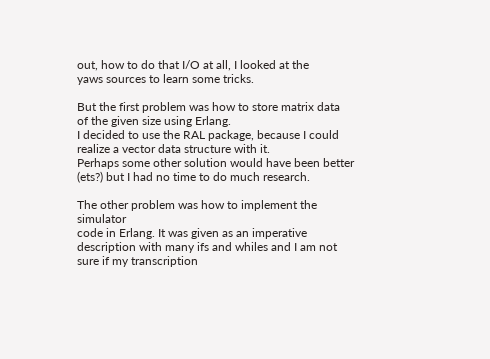out, how to do that I/O at all, I looked at the
yaws sources to learn some tricks.

But the first problem was how to store matrix data
of the given size using Erlang.
I decided to use the RAL package, because I could
realize a vector data structure with it.
Perhaps some other solution would have been better
(ets?) but I had no time to do much research.

The other problem was how to implement the simulator
code in Erlang. It was given as an imperative
description with many ifs and whiles and I am not
sure if my transcription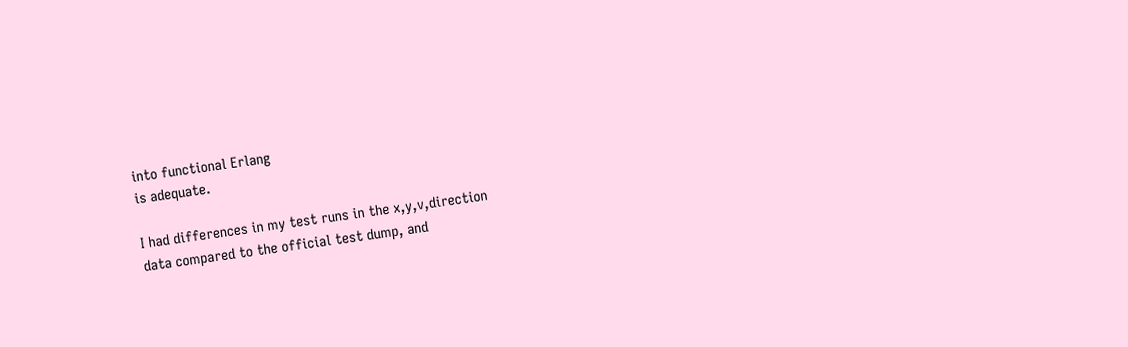into functional Erlang
is adequate.

I had differences in my test runs in the x,y,v,direction
data compared to the official test dump, and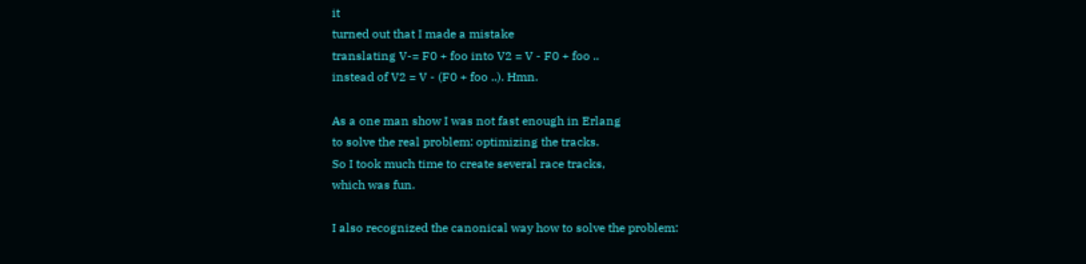it
turned out that I made a mistake
translating V-= F0 + foo into V2 = V - F0 + foo ..
instead of V2 = V - (F0 + foo ..). Hmn.

As a one man show I was not fast enough in Erlang
to solve the real problem: optimizing the tracks.
So I took much time to create several race tracks,
which was fun.

I also recognized the canonical way how to solve the problem: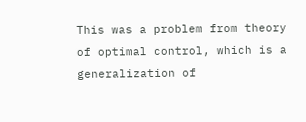This was a problem from theory of optimal control, which is a
generalization of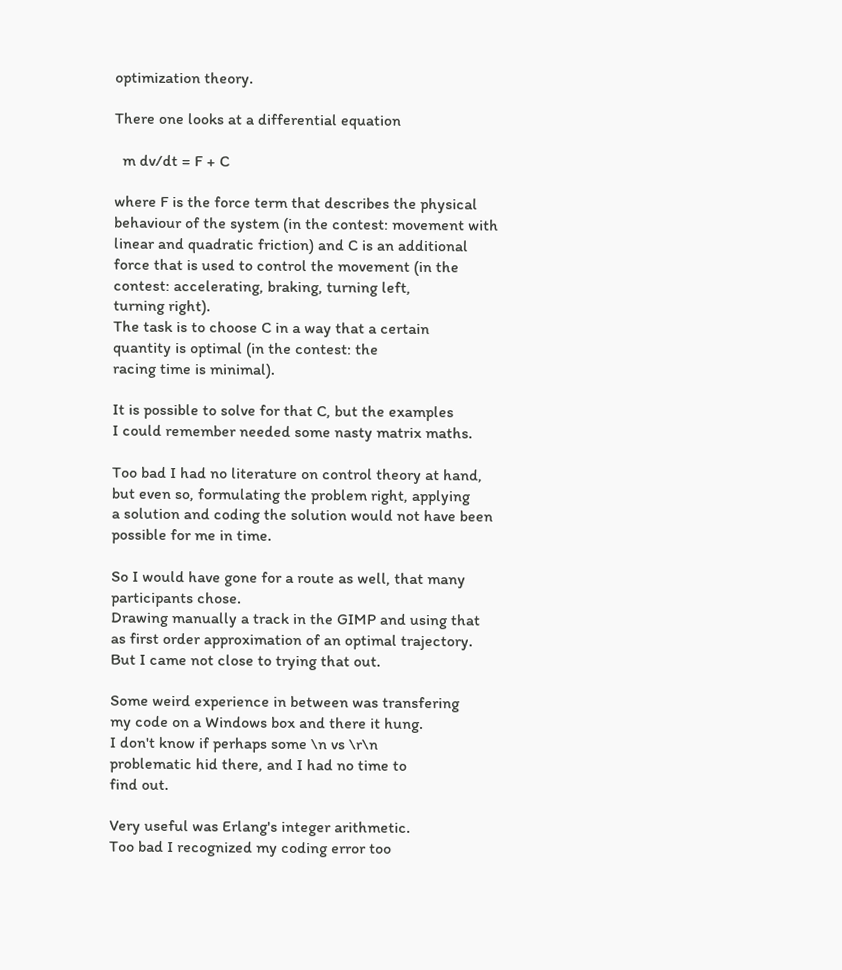optimization theory.

There one looks at a differential equation

  m dv/dt = F + C

where F is the force term that describes the physical
behaviour of the system (in the contest: movement with
linear and quadratic friction) and C is an additional
force that is used to control the movement (in the
contest: accelerating, braking, turning left,
turning right).
The task is to choose C in a way that a certain
quantity is optimal (in the contest: the
racing time is minimal).

It is possible to solve for that C, but the examples
I could remember needed some nasty matrix maths.

Too bad I had no literature on control theory at hand,
but even so, formulating the problem right, applying
a solution and coding the solution would not have been
possible for me in time.

So I would have gone for a route as well, that many
participants chose.
Drawing manually a track in the GIMP and using that
as first order approximation of an optimal trajectory.
But I came not close to trying that out.

Some weird experience in between was transfering
my code on a Windows box and there it hung.
I don't know if perhaps some \n vs \r\n
problematic hid there, and I had no time to
find out.

Very useful was Erlang's integer arithmetic.
Too bad I recognized my coding error too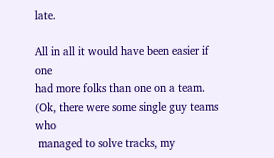late.

All in all it would have been easier if one
had more folks than one on a team.
(Ok, there were some single guy teams who
 managed to solve tracks, my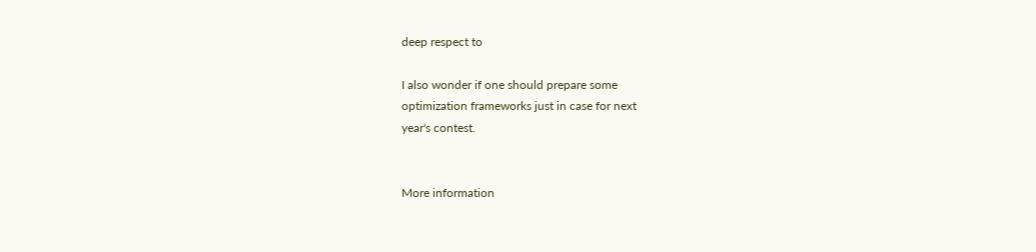deep respect to

I also wonder if one should prepare some
optimization frameworks just in case for next
year's contest.


More information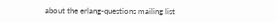about the erlang-questions mailing list